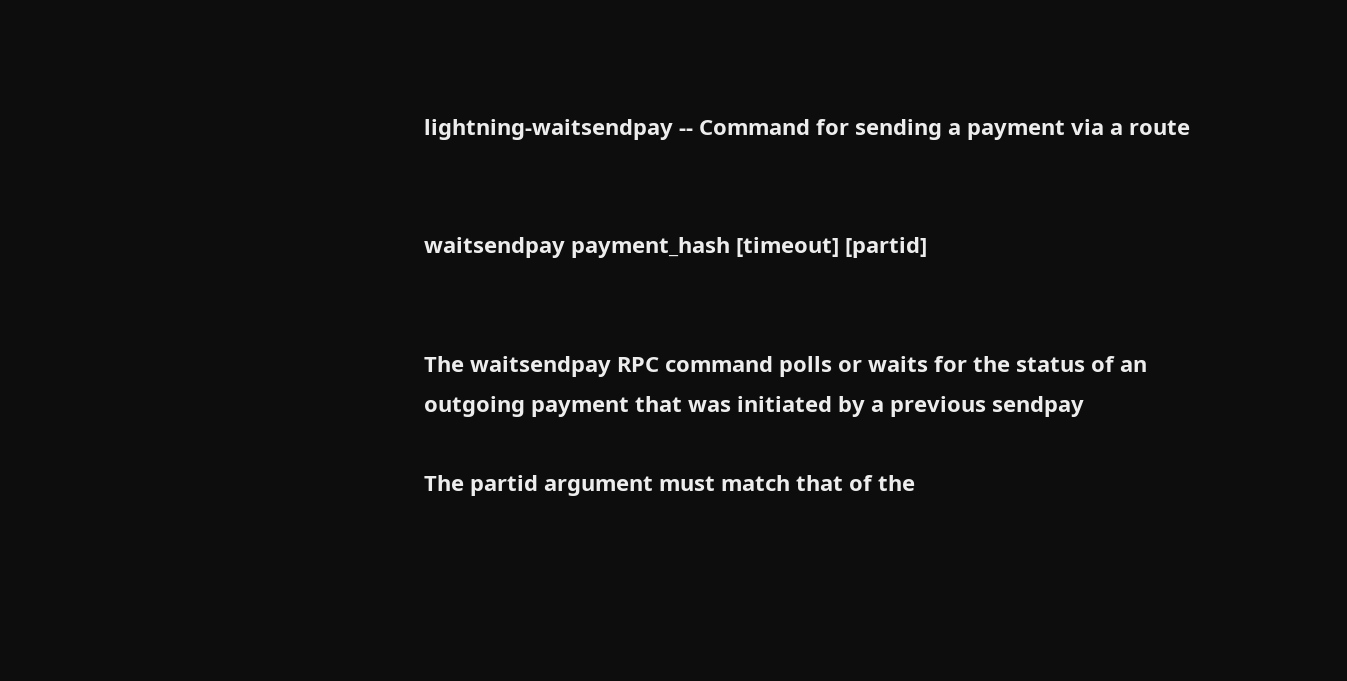lightning-waitsendpay -- Command for sending a payment via a route


waitsendpay payment_hash [timeout] [partid]


The waitsendpay RPC command polls or waits for the status of an
outgoing payment that was initiated by a previous sendpay

The partid argument must match that of the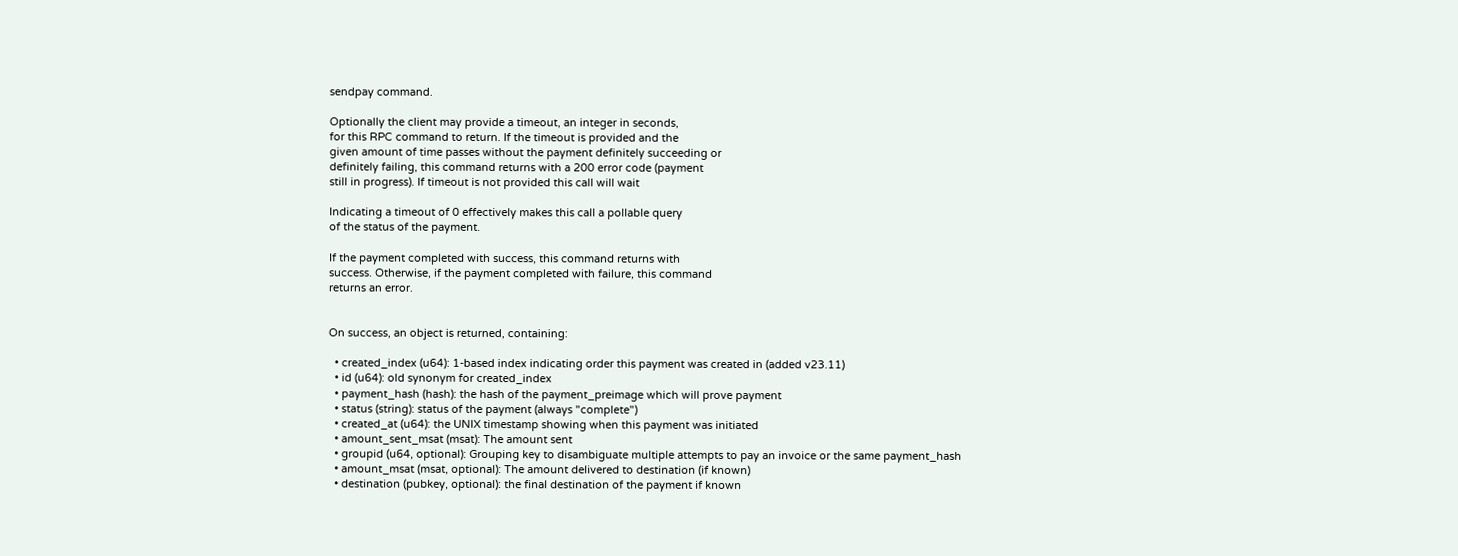sendpay command.

Optionally the client may provide a timeout, an integer in seconds,
for this RPC command to return. If the timeout is provided and the
given amount of time passes without the payment definitely succeeding or
definitely failing, this command returns with a 200 error code (payment
still in progress). If timeout is not provided this call will wait

Indicating a timeout of 0 effectively makes this call a pollable query
of the status of the payment.

If the payment completed with success, this command returns with
success. Otherwise, if the payment completed with failure, this command
returns an error.


On success, an object is returned, containing:

  • created_index (u64): 1-based index indicating order this payment was created in (added v23.11)
  • id (u64): old synonym for created_index
  • payment_hash (hash): the hash of the payment_preimage which will prove payment
  • status (string): status of the payment (always "complete")
  • created_at (u64): the UNIX timestamp showing when this payment was initiated
  • amount_sent_msat (msat): The amount sent
  • groupid (u64, optional): Grouping key to disambiguate multiple attempts to pay an invoice or the same payment_hash
  • amount_msat (msat, optional): The amount delivered to destination (if known)
  • destination (pubkey, optional): the final destination of the payment if known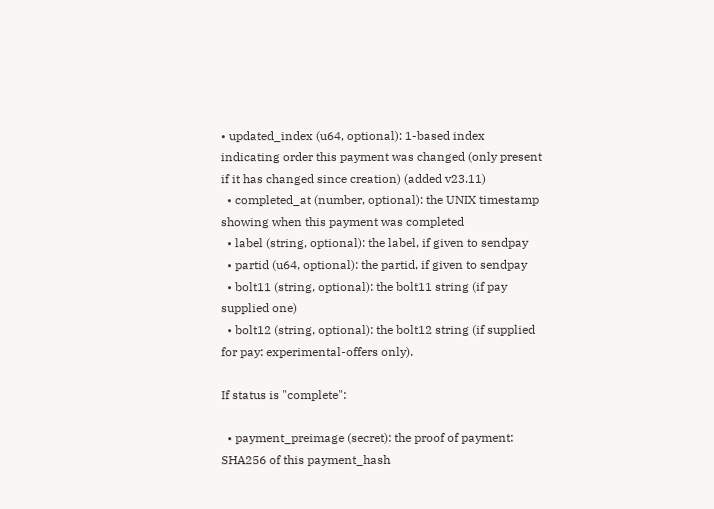• updated_index (u64, optional): 1-based index indicating order this payment was changed (only present if it has changed since creation) (added v23.11)
  • completed_at (number, optional): the UNIX timestamp showing when this payment was completed
  • label (string, optional): the label, if given to sendpay
  • partid (u64, optional): the partid, if given to sendpay
  • bolt11 (string, optional): the bolt11 string (if pay supplied one)
  • bolt12 (string, optional): the bolt12 string (if supplied for pay: experimental-offers only).

If status is "complete":

  • payment_preimage (secret): the proof of payment: SHA256 of this payment_hash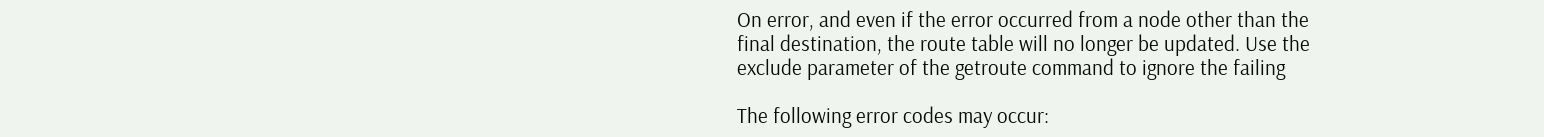On error, and even if the error occurred from a node other than the
final destination, the route table will no longer be updated. Use the
exclude parameter of the getroute command to ignore the failing

The following error codes may occur: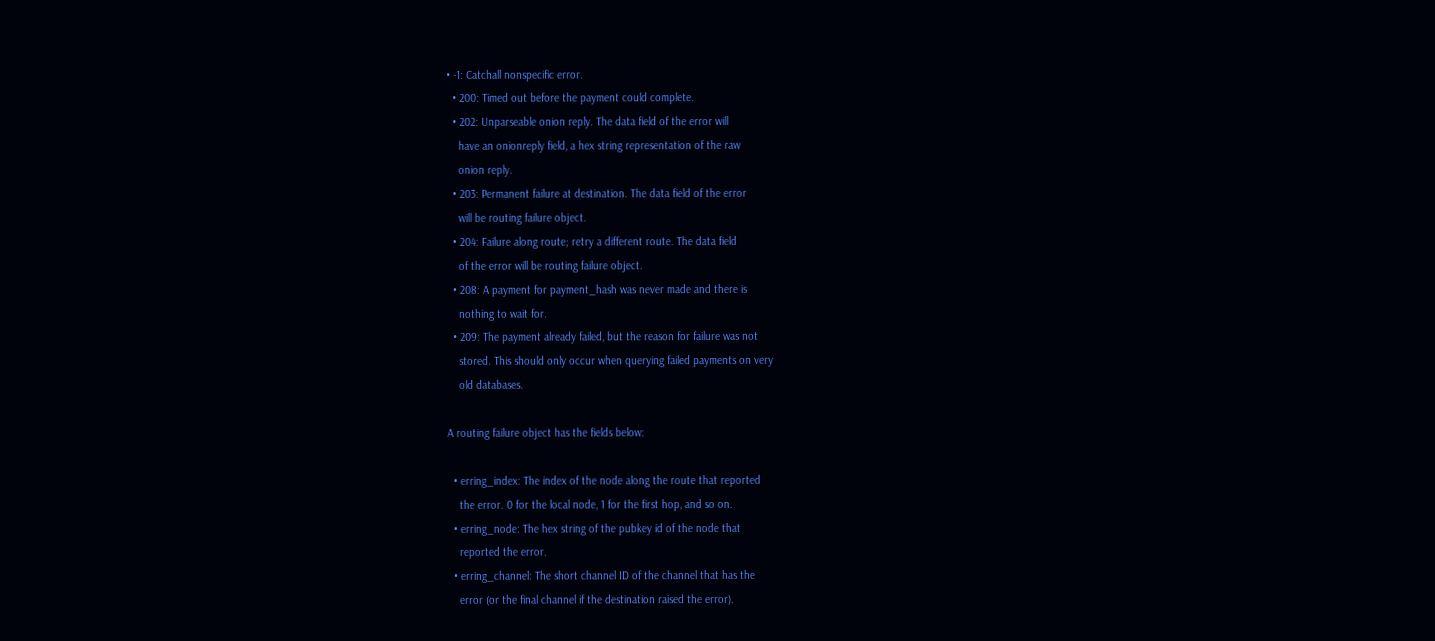• -1: Catchall nonspecific error.
  • 200: Timed out before the payment could complete.
  • 202: Unparseable onion reply. The data field of the error will
    have an onionreply field, a hex string representation of the raw
    onion reply.
  • 203: Permanent failure at destination. The data field of the error
    will be routing failure object.
  • 204: Failure along route; retry a different route. The data field
    of the error will be routing failure object.
  • 208: A payment for payment_hash was never made and there is
    nothing to wait for.
  • 209: The payment already failed, but the reason for failure was not
    stored. This should only occur when querying failed payments on very
    old databases.

A routing failure object has the fields below:

  • erring_index: The index of the node along the route that reported
    the error. 0 for the local node, 1 for the first hop, and so on.
  • erring_node: The hex string of the pubkey id of the node that
    reported the error.
  • erring_channel: The short channel ID of the channel that has the
    error (or the final channel if the destination raised the error).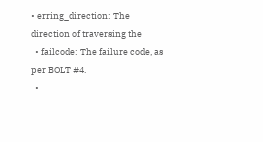• erring_direction: The direction of traversing the
  • failcode: The failure code, as per BOLT #4.
  •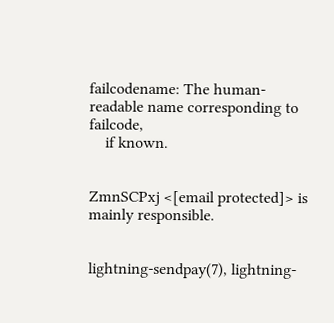failcodename: The human-readable name corresponding to failcode,
    if known.


ZmnSCPxj <[email protected]> is mainly responsible.


lightning-sendpay(7), lightning-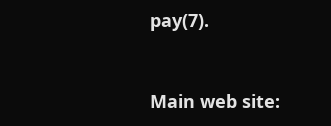pay(7).


Main web site: